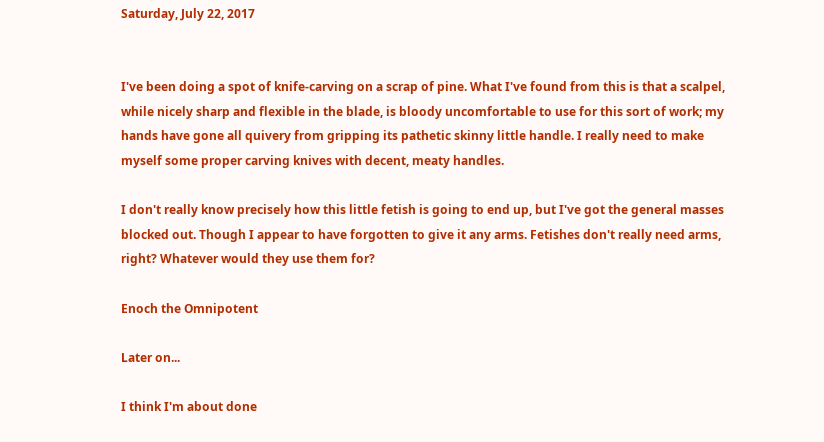Saturday, July 22, 2017


I've been doing a spot of knife-carving on a scrap of pine. What I've found from this is that a scalpel, while nicely sharp and flexible in the blade, is bloody uncomfortable to use for this sort of work; my hands have gone all quivery from gripping its pathetic skinny little handle. I really need to make myself some proper carving knives with decent, meaty handles.

I don't really know precisely how this little fetish is going to end up, but I've got the general masses blocked out. Though I appear to have forgotten to give it any arms. Fetishes don't really need arms, right? Whatever would they use them for?

Enoch the Omnipotent

Later on...

I think I'm about done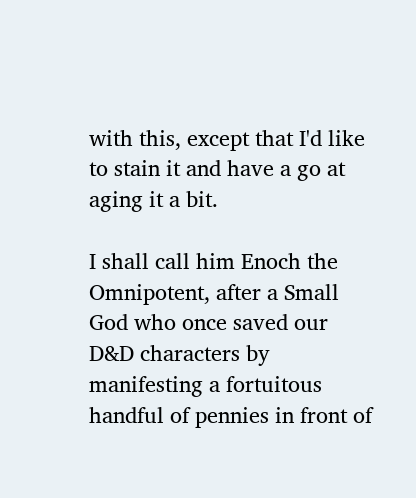with this, except that I'd like to stain it and have a go at aging it a bit.

I shall call him Enoch the Omnipotent, after a Small God who once saved our D&D characters by manifesting a fortuitous handful of pennies in front of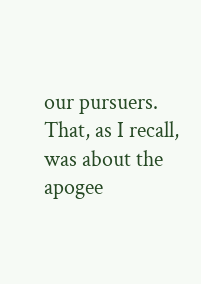our pursuers. That, as I recall, was about the apogee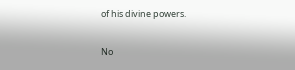of his divine powers.

No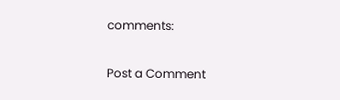comments:

Post a Comment